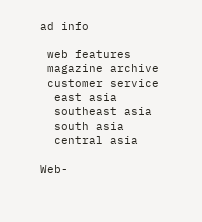ad info

 web features
 magazine archive
 customer service
  east asia
  southeast asia
  south asia
  central asia

Web-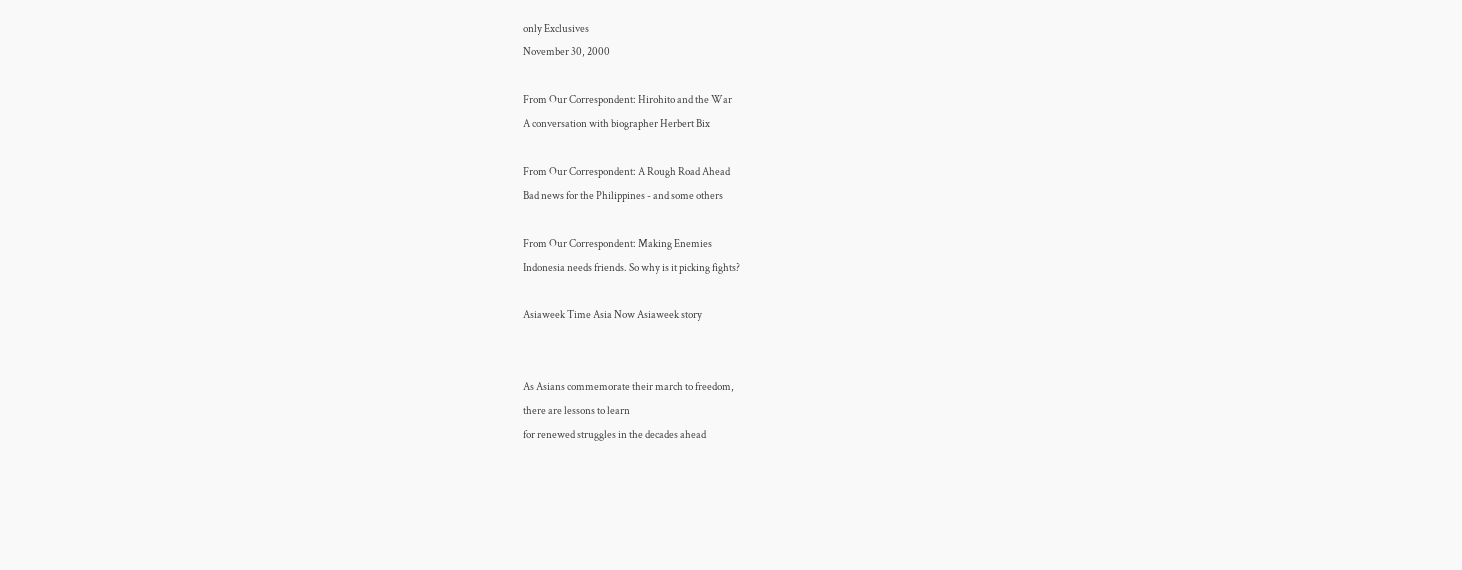only Exclusives
November 30, 2000

From Our Correspondent: Hirohito and the War
A conversation with biographer Herbert Bix

From Our Correspondent: A Rough Road Ahead
Bad news for the Philippines - and some others

From Our Correspondent: Making Enemies
Indonesia needs friends. So why is it picking fights?

Asiaweek Time Asia Now Asiaweek story


As Asians commemorate their march to freedom,
there are lessons to learn
for renewed struggles in the decades ahead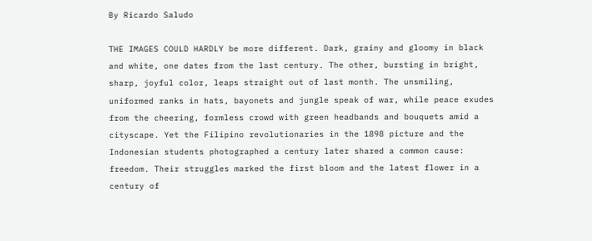By Ricardo Saludo

THE IMAGES COULD HARDLY be more different. Dark, grainy and gloomy in black and white, one dates from the last century. The other, bursting in bright, sharp, joyful color, leaps straight out of last month. The unsmiling, uniformed ranks in hats, bayonets and jungle speak of war, while peace exudes from the cheering, formless crowd with green headbands and bouquets amid a cityscape. Yet the Filipino revolutionaries in the 1898 picture and the Indonesian students photographed a century later shared a common cause: freedom. Their struggles marked the first bloom and the latest flower in a century of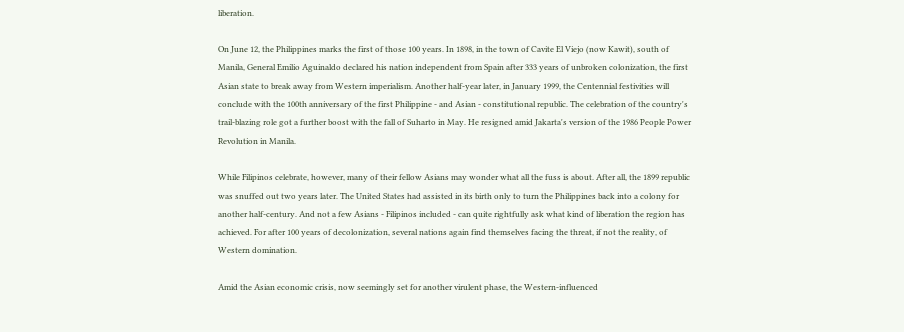liberation.

On June 12, the Philippines marks the first of those 100 years. In 1898, in the town of Cavite El Viejo (now Kawit), south of Manila, General Emilio Aguinaldo declared his nation independent from Spain after 333 years of unbroken colonization, the first Asian state to break away from Western imperialism. Another half-year later, in January 1999, the Centennial festivities will conclude with the 100th anniversary of the first Philippine - and Asian - constitutional republic. The celebration of the country's trail-blazing role got a further boost with the fall of Suharto in May. He resigned amid Jakarta's version of the 1986 People Power Revolution in Manila.

While Filipinos celebrate, however, many of their fellow Asians may wonder what all the fuss is about. After all, the 1899 republic was snuffed out two years later. The United States had assisted in its birth only to turn the Philippines back into a colony for another half-century. And not a few Asians - Filipinos included - can quite rightfully ask what kind of liberation the region has achieved. For after 100 years of decolonization, several nations again find themselves facing the threat, if not the reality, of Western domination.

Amid the Asian economic crisis, now seemingly set for another virulent phase, the Western-influenced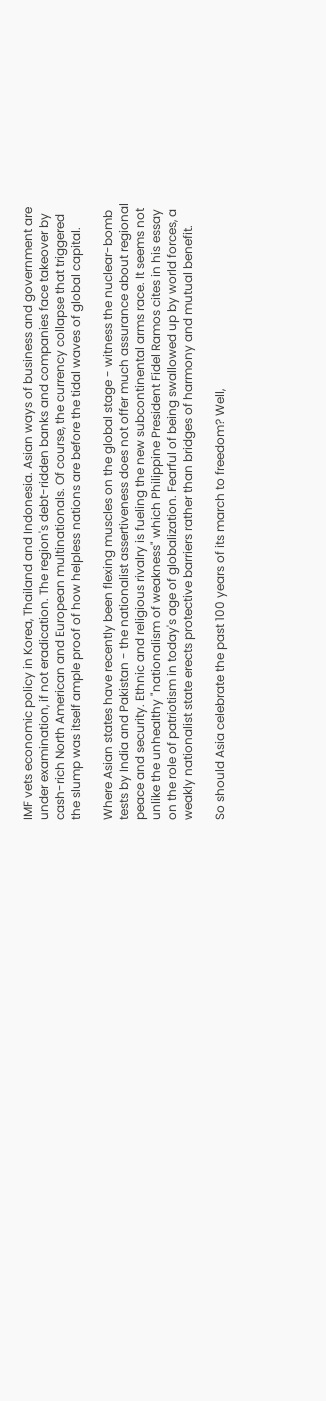IMF vets economic policy in Korea, Thailand and Indonesia. Asian ways of business and government are under examination, if not eradication. The region's debt-ridden banks and companies face takeover by cash-rich North American and European multinationals. Of course, the currency collapse that triggered the slump was itself ample proof of how helpless nations are before the tidal waves of global capital.

Where Asian states have recently been flexing muscles on the global stage - witness the nuclear-bomb tests by India and Pakistan - the nationalist assertiveness does not offer much assurance about regional peace and security. Ethnic and religious rivalry is fueling the new subcontinental arms race. It seems not unlike the unhealthy "nationalism of weakness" which Philippine President Fidel Ramos cites in his essay on the role of patriotism in today's age of globalization. Fearful of being swallowed up by world forces, a weakly nationalist state erects protective barriers rather than bridges of harmony and mutual benefit.

So should Asia celebrate the past 100 years of its march to freedom? Well,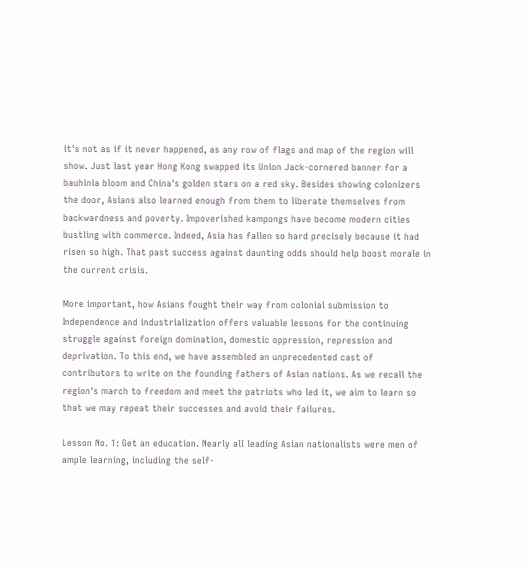it's not as if it never happened, as any row of flags and map of the region will show. Just last year Hong Kong swapped its Union Jack-cornered banner for a bauhinia bloom and China's golden stars on a red sky. Besides showing colonizers the door, Asians also learned enough from them to liberate themselves from backwardness and poverty. Impoverished kampongs have become modern cities bustling with commerce. Indeed, Asia has fallen so hard precisely because it had risen so high. That past success against daunting odds should help boost morale in the current crisis.

More important, how Asians fought their way from colonial submission to Independence and industrialization offers valuable lessons for the continuing struggle against foreign domination, domestic oppression, repression and deprivation. To this end, we have assembled an unprecedented cast of contributors to write on the founding fathers of Asian nations. As we recall the region's march to freedom and meet the patriots who led it, we aim to learn so that we may repeat their successes and avoid their failures.

Lesson No. 1: Get an education. Nearly all leading Asian nationalists were men of ample learning, including the self-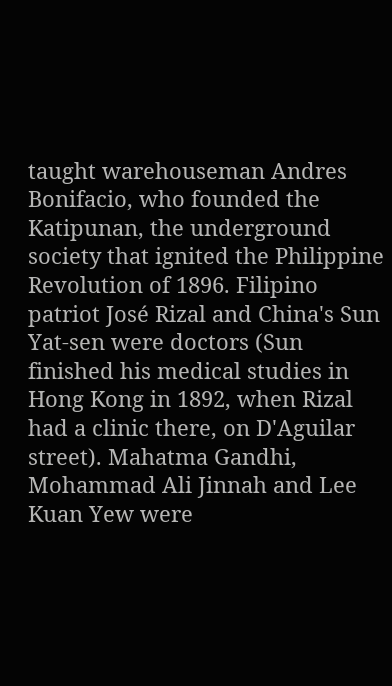taught warehouseman Andres Bonifacio, who founded the Katipunan, the underground society that ignited the Philippine Revolution of 1896. Filipino patriot José Rizal and China's Sun Yat-sen were doctors (Sun finished his medical studies in Hong Kong in 1892, when Rizal had a clinic there, on D'Aguilar street). Mahatma Gandhi, Mohammad Ali Jinnah and Lee Kuan Yew were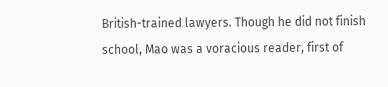British-trained lawyers. Though he did not finish school, Mao was a voracious reader, first of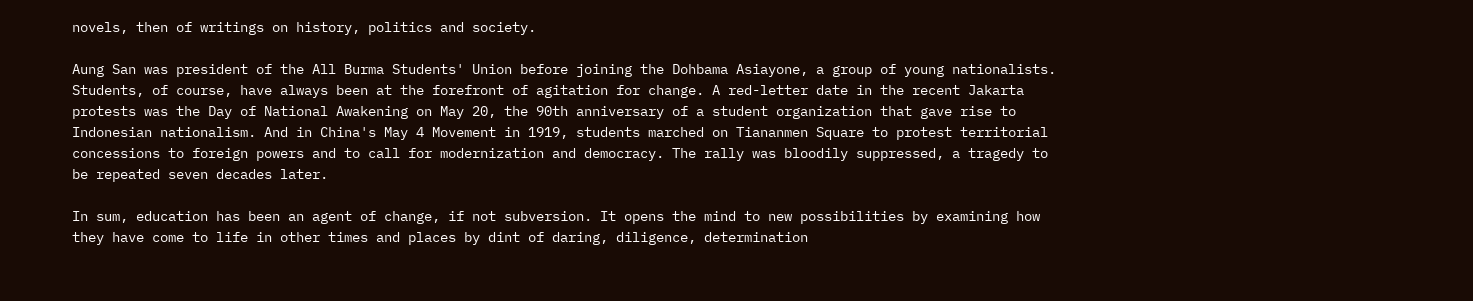novels, then of writings on history, politics and society.

Aung San was president of the All Burma Students' Union before joining the Dohbama Asiayone, a group of young nationalists. Students, of course, have always been at the forefront of agitation for change. A red-letter date in the recent Jakarta protests was the Day of National Awakening on May 20, the 90th anniversary of a student organization that gave rise to Indonesian nationalism. And in China's May 4 Movement in 1919, students marched on Tiananmen Square to protest territorial concessions to foreign powers and to call for modernization and democracy. The rally was bloodily suppressed, a tragedy to be repeated seven decades later.

In sum, education has been an agent of change, if not subversion. It opens the mind to new possibilities by examining how they have come to life in other times and places by dint of daring, diligence, determination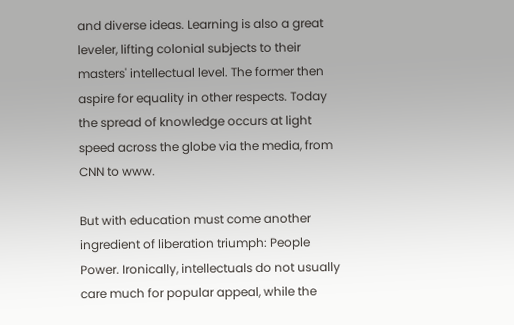and diverse ideas. Learning is also a great leveler, lifting colonial subjects to their masters' intellectual level. The former then aspire for equality in other respects. Today the spread of knowledge occurs at light speed across the globe via the media, from CNN to www.

But with education must come another ingredient of liberation triumph: People Power. Ironically, intellectuals do not usually care much for popular appeal, while the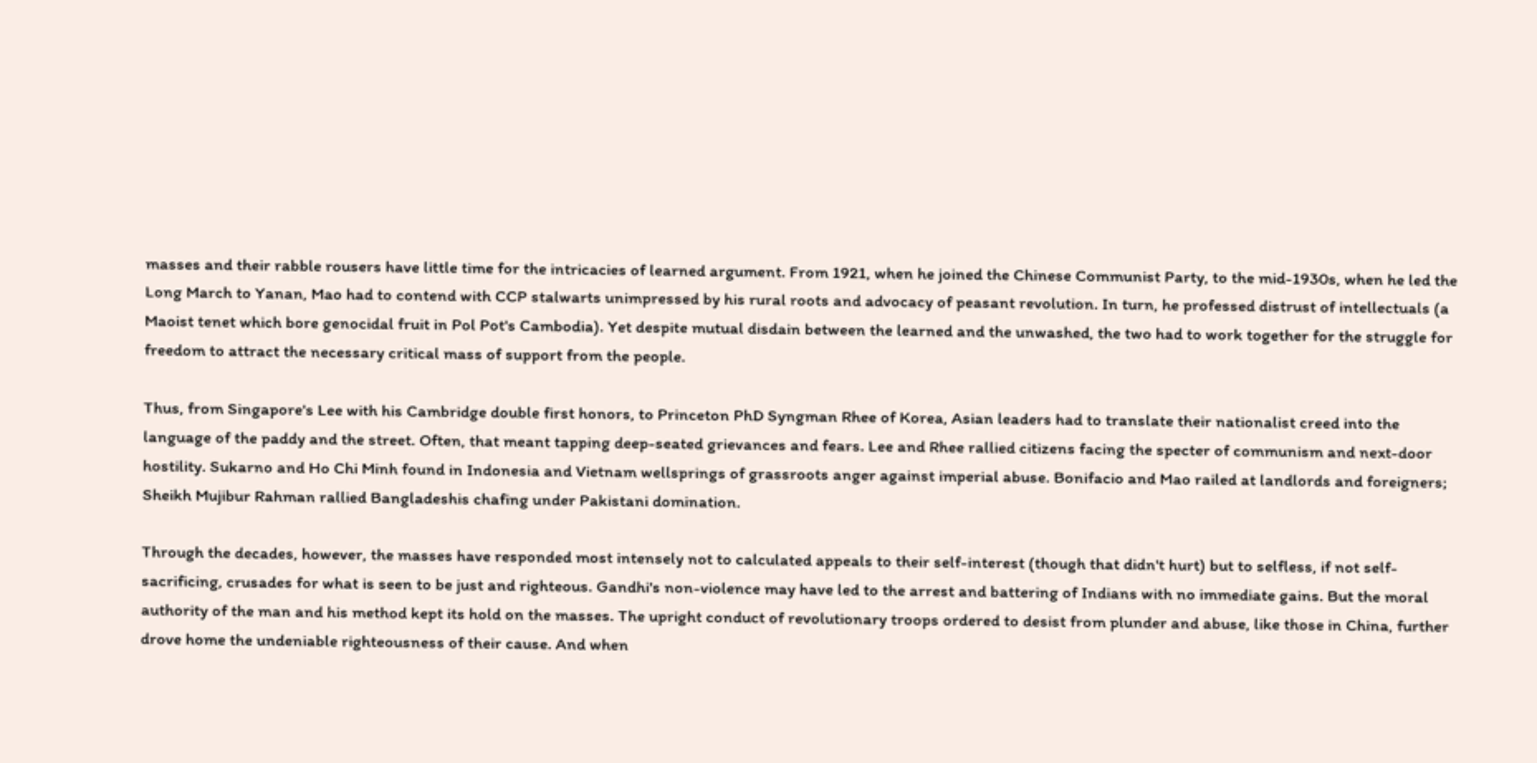masses and their rabble rousers have little time for the intricacies of learned argument. From 1921, when he joined the Chinese Communist Party, to the mid-1930s, when he led the Long March to Yanan, Mao had to contend with CCP stalwarts unimpressed by his rural roots and advocacy of peasant revolution. In turn, he professed distrust of intellectuals (a Maoist tenet which bore genocidal fruit in Pol Pot's Cambodia). Yet despite mutual disdain between the learned and the unwashed, the two had to work together for the struggle for freedom to attract the necessary critical mass of support from the people.

Thus, from Singapore's Lee with his Cambridge double first honors, to Princeton PhD Syngman Rhee of Korea, Asian leaders had to translate their nationalist creed into the language of the paddy and the street. Often, that meant tapping deep-seated grievances and fears. Lee and Rhee rallied citizens facing the specter of communism and next-door hostility. Sukarno and Ho Chi Minh found in Indonesia and Vietnam wellsprings of grassroots anger against imperial abuse. Bonifacio and Mao railed at landlords and foreigners; Sheikh Mujibur Rahman rallied Bangladeshis chafing under Pakistani domination.

Through the decades, however, the masses have responded most intensely not to calculated appeals to their self-interest (though that didn't hurt) but to selfless, if not self-sacrificing, crusades for what is seen to be just and righteous. Gandhi's non-violence may have led to the arrest and battering of Indians with no immediate gains. But the moral authority of the man and his method kept its hold on the masses. The upright conduct of revolutionary troops ordered to desist from plunder and abuse, like those in China, further drove home the undeniable righteousness of their cause. And when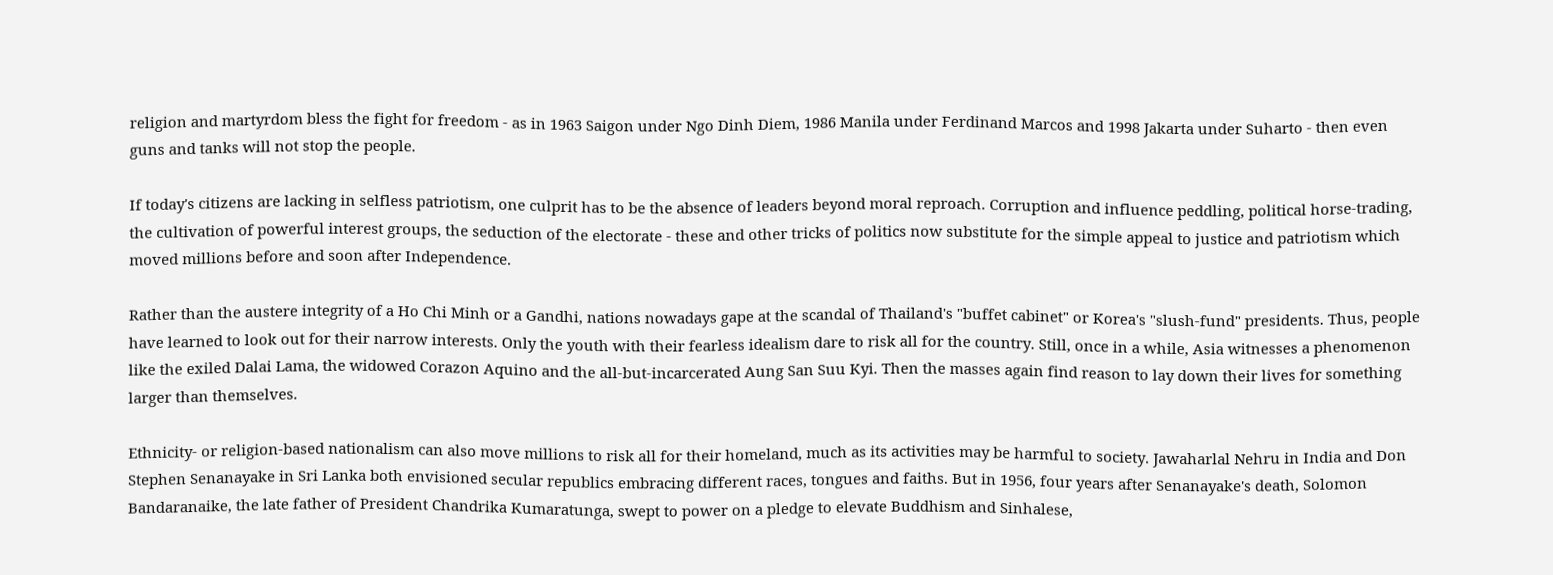religion and martyrdom bless the fight for freedom - as in 1963 Saigon under Ngo Dinh Diem, 1986 Manila under Ferdinand Marcos and 1998 Jakarta under Suharto - then even guns and tanks will not stop the people.

If today's citizens are lacking in selfless patriotism, one culprit has to be the absence of leaders beyond moral reproach. Corruption and influence peddling, political horse-trading, the cultivation of powerful interest groups, the seduction of the electorate - these and other tricks of politics now substitute for the simple appeal to justice and patriotism which moved millions before and soon after Independence.

Rather than the austere integrity of a Ho Chi Minh or a Gandhi, nations nowadays gape at the scandal of Thailand's "buffet cabinet" or Korea's "slush-fund" presidents. Thus, people have learned to look out for their narrow interests. Only the youth with their fearless idealism dare to risk all for the country. Still, once in a while, Asia witnesses a phenomenon like the exiled Dalai Lama, the widowed Corazon Aquino and the all-but-incarcerated Aung San Suu Kyi. Then the masses again find reason to lay down their lives for something larger than themselves.

Ethnicity- or religion-based nationalism can also move millions to risk all for their homeland, much as its activities may be harmful to society. Jawaharlal Nehru in India and Don Stephen Senanayake in Sri Lanka both envisioned secular republics embracing different races, tongues and faiths. But in 1956, four years after Senanayake's death, Solomon Bandaranaike, the late father of President Chandrika Kumaratunga, swept to power on a pledge to elevate Buddhism and Sinhalese,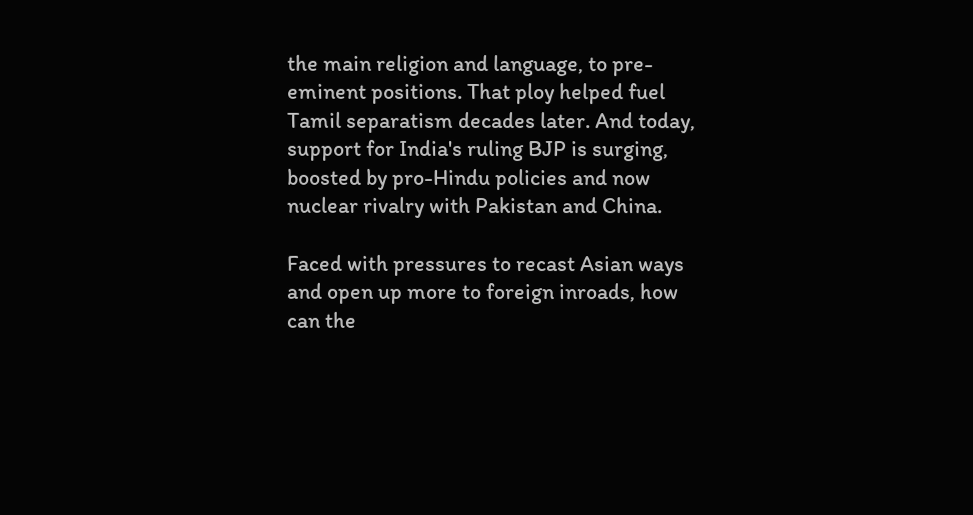the main religion and language, to pre-eminent positions. That ploy helped fuel Tamil separatism decades later. And today, support for India's ruling BJP is surging, boosted by pro-Hindu policies and now nuclear rivalry with Pakistan and China.

Faced with pressures to recast Asian ways and open up more to foreign inroads, how can the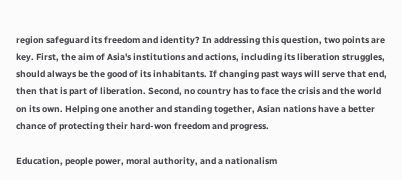region safeguard its freedom and identity? In addressing this question, two points are key. First, the aim of Asia's institutions and actions, including its liberation struggles, should always be the good of its inhabitants. If changing past ways will serve that end, then that is part of liberation. Second, no country has to face the crisis and the world on its own. Helping one another and standing together, Asian nations have a better chance of protecting their hard-won freedom and progress.

Education, people power, moral authority, and a nationalism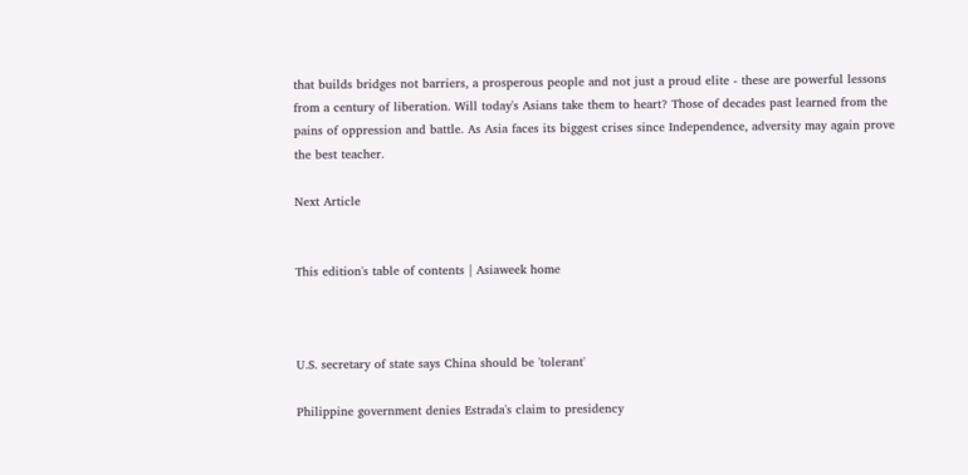that builds bridges not barriers, a prosperous people and not just a proud elite - these are powerful lessons from a century of liberation. Will today's Asians take them to heart? Those of decades past learned from the pains of oppression and battle. As Asia faces its biggest crises since Independence, adversity may again prove the best teacher.

Next Article


This edition's table of contents | Asiaweek home



U.S. secretary of state says China should be 'tolerant'

Philippine government denies Estrada's claim to presidency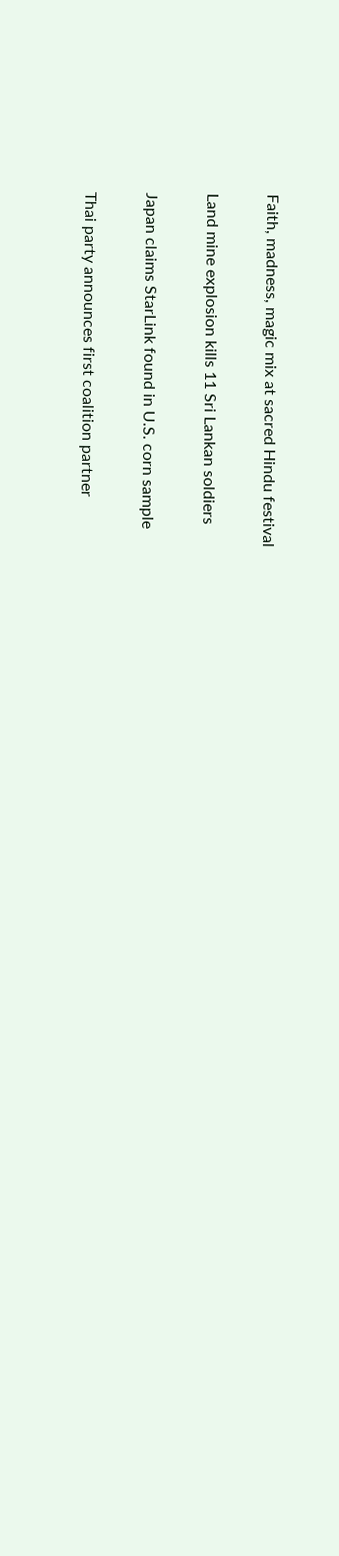Faith, madness, magic mix at sacred Hindu festival

Land mine explosion kills 11 Sri Lankan soldiers

Japan claims StarLink found in U.S. corn sample

Thai party announces first coalition partner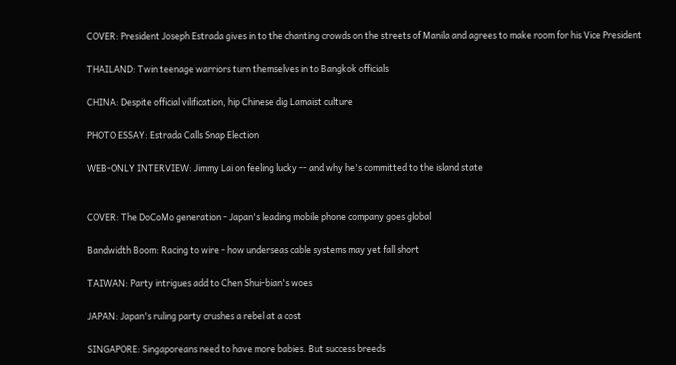COVER: President Joseph Estrada gives in to the chanting crowds on the streets of Manila and agrees to make room for his Vice President

THAILAND: Twin teenage warriors turn themselves in to Bangkok officials

CHINA: Despite official vilification, hip Chinese dig Lamaist culture

PHOTO ESSAY: Estrada Calls Snap Election

WEB-ONLY INTERVIEW: Jimmy Lai on feeling lucky -- and why he's committed to the island state


COVER: The DoCoMo generation - Japan's leading mobile phone company goes global

Bandwidth Boom: Racing to wire - how underseas cable systems may yet fall short

TAIWAN: Party intrigues add to Chen Shui-bian's woes

JAPAN: Japan's ruling party crushes a rebel at a cost

SINGAPORE: Singaporeans need to have more babies. But success breeds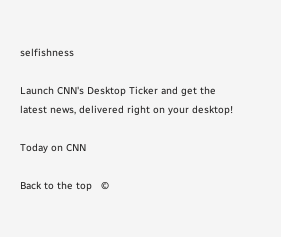selfishness

Launch CNN's Desktop Ticker and get the latest news, delivered right on your desktop!

Today on CNN

Back to the top   ©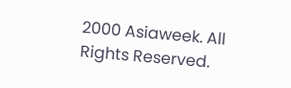2000 Asiaweek. All Rights Reserved.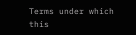Terms under which this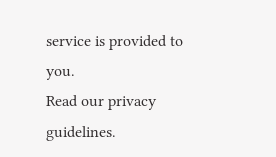service is provided to you.
Read our privacy guidelines.